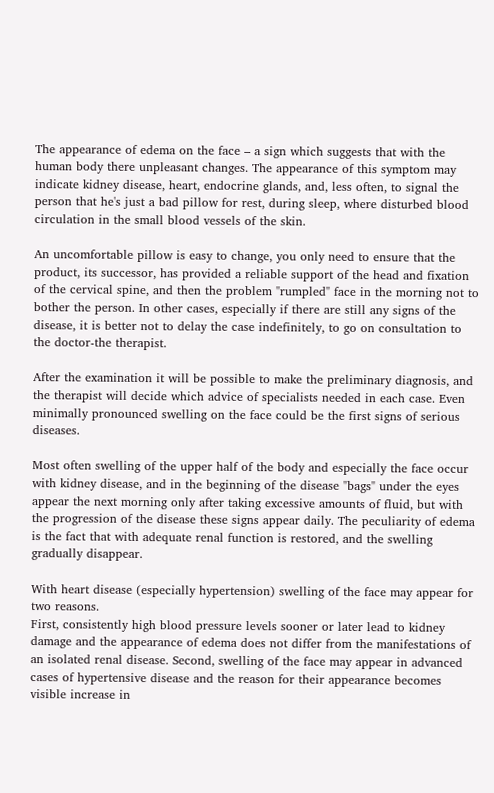The appearance of edema on the face – a sign which suggests that with the human body there unpleasant changes. The appearance of this symptom may indicate kidney disease, heart, endocrine glands, and, less often, to signal the person that he's just a bad pillow for rest, during sleep, where disturbed blood circulation in the small blood vessels of the skin.

An uncomfortable pillow is easy to change, you only need to ensure that the product, its successor, has provided a reliable support of the head and fixation of the cervical spine, and then the problem "rumpled" face in the morning not to bother the person. In other cases, especially if there are still any signs of the disease, it is better not to delay the case indefinitely, to go on consultation to the doctor-the therapist.

After the examination it will be possible to make the preliminary diagnosis, and the therapist will decide which advice of specialists needed in each case. Even minimally pronounced swelling on the face could be the first signs of serious diseases.

Most often swelling of the upper half of the body and especially the face occur with kidney disease, and in the beginning of the disease "bags" under the eyes appear the next morning only after taking excessive amounts of fluid, but with the progression of the disease these signs appear daily. The peculiarity of edema is the fact that with adequate renal function is restored, and the swelling gradually disappear.

With heart disease (especially hypertension) swelling of the face may appear for two reasons.
First, consistently high blood pressure levels sooner or later lead to kidney damage and the appearance of edema does not differ from the manifestations of an isolated renal disease. Second, swelling of the face may appear in advanced cases of hypertensive disease and the reason for their appearance becomes visible increase in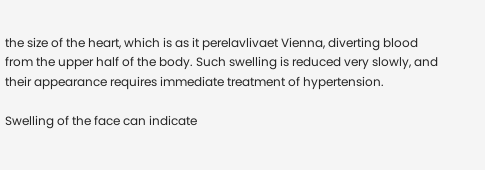the size of the heart, which is as it perelavlivaet Vienna, diverting blood from the upper half of the body. Such swelling is reduced very slowly, and their appearance requires immediate treatment of hypertension.

Swelling of the face can indicate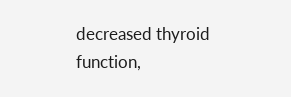decreased thyroid function,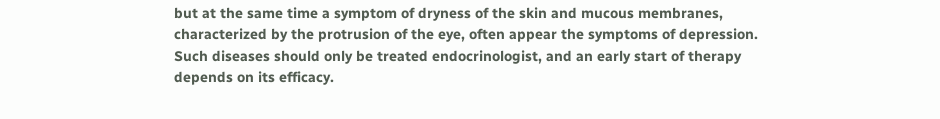but at the same time a symptom of dryness of the skin and mucous membranes, characterized by the protrusion of the eye, often appear the symptoms of depression. Such diseases should only be treated endocrinologist, and an early start of therapy depends on its efficacy.